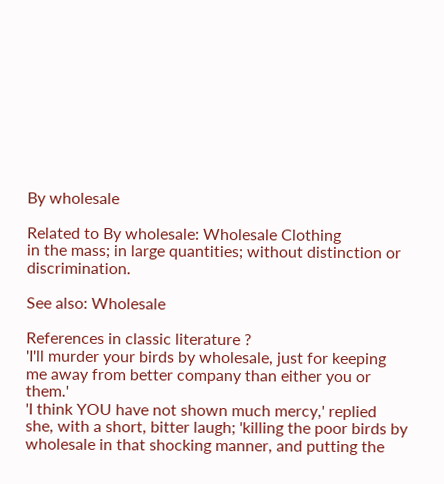By wholesale

Related to By wholesale: Wholesale Clothing
in the mass; in large quantities; without distinction or discrimination.

See also: Wholesale

References in classic literature ?
'I'll murder your birds by wholesale, just for keeping me away from better company than either you or them.'
'I think YOU have not shown much mercy,' replied she, with a short, bitter laugh; 'killing the poor birds by wholesale in that shocking manner, and putting the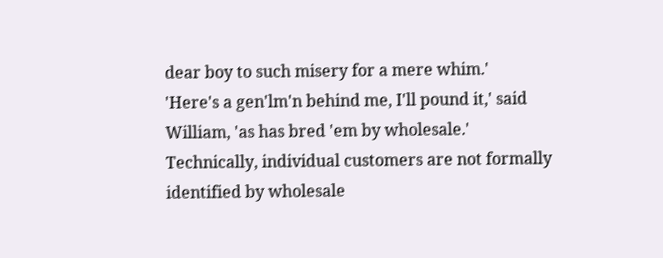dear boy to such misery for a mere whim.'
'Here's a gen'lm'n behind me, I'll pound it,' said William, 'as has bred 'em by wholesale.'
Technically, individual customers are not formally identified by wholesale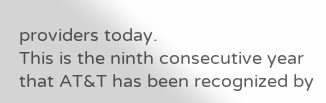providers today.
This is the ninth consecutive year that AT&T has been recognized by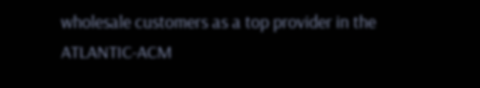wholesale customers as a top provider in the ATLANTIC-ACM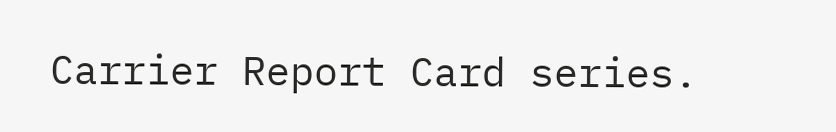Carrier Report Card series.